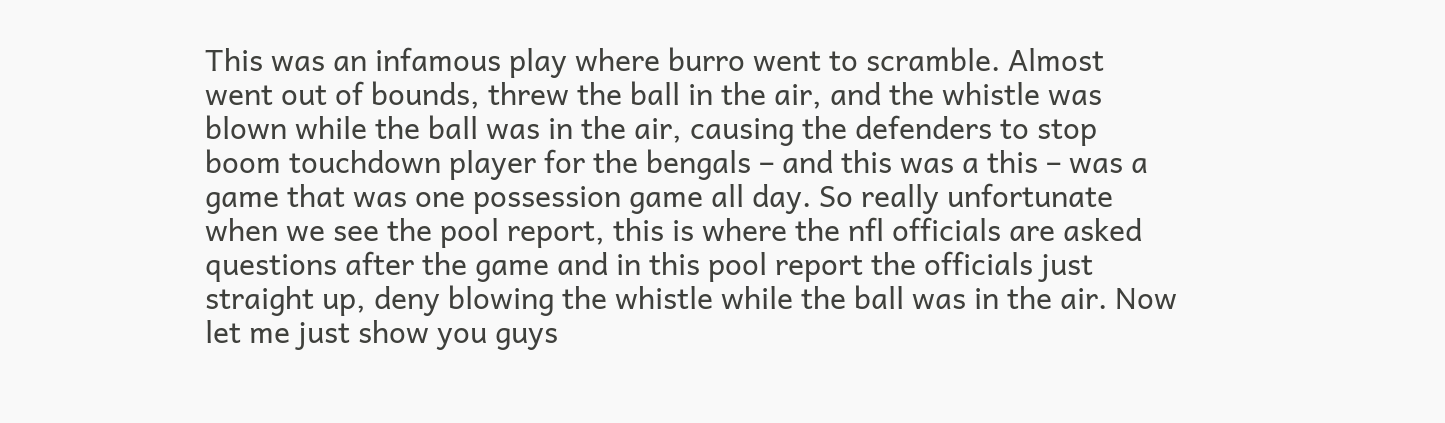This was an infamous play where burro went to scramble. Almost went out of bounds, threw the ball in the air, and the whistle was blown while the ball was in the air, causing the defenders to stop boom touchdown player for the bengals – and this was a this – was a game that was one possession game all day. So really unfortunate when we see the pool report, this is where the nfl officials are asked questions after the game and in this pool report the officials just straight up, deny blowing the whistle while the ball was in the air. Now let me just show you guys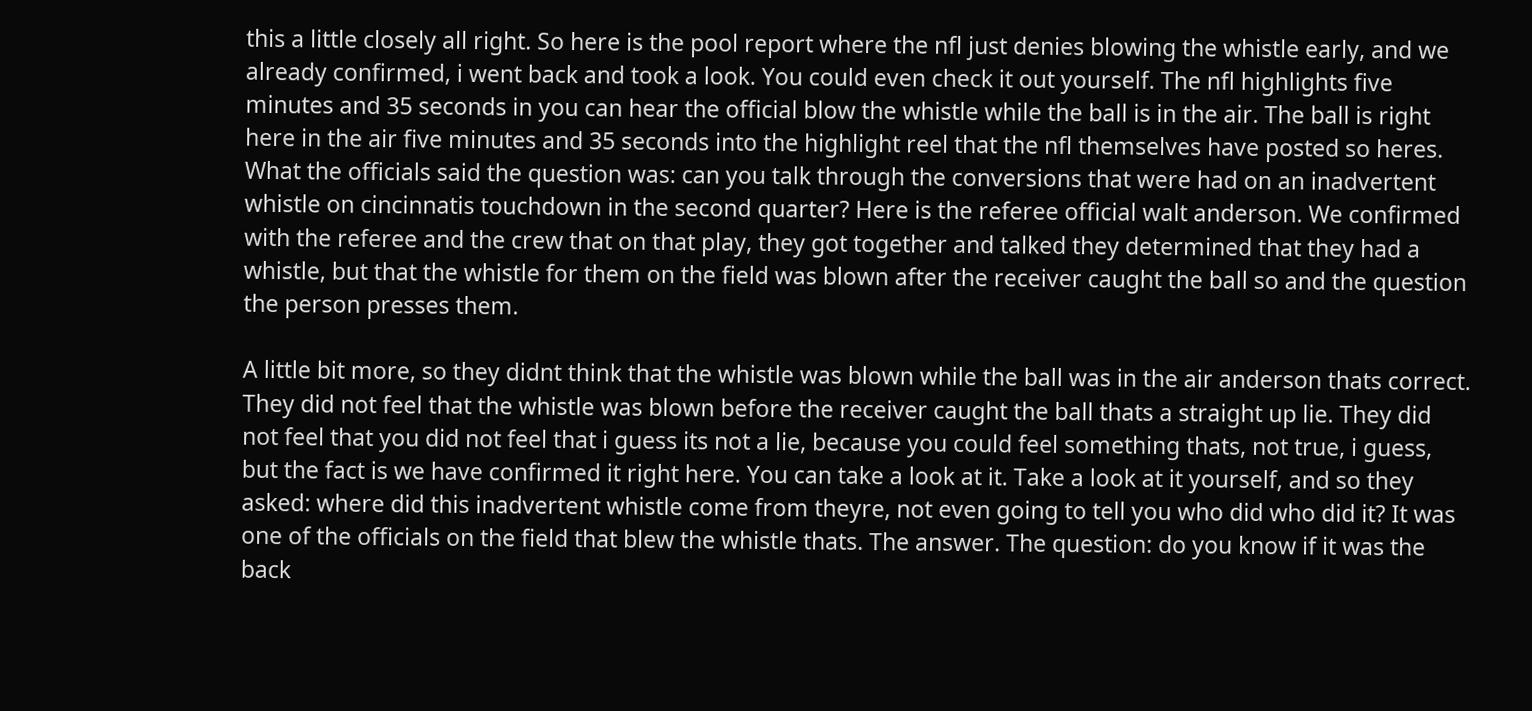this a little closely all right. So here is the pool report where the nfl just denies blowing the whistle early, and we already confirmed, i went back and took a look. You could even check it out yourself. The nfl highlights five minutes and 35 seconds in you can hear the official blow the whistle while the ball is in the air. The ball is right here in the air five minutes and 35 seconds into the highlight reel that the nfl themselves have posted so heres. What the officials said the question was: can you talk through the conversions that were had on an inadvertent whistle on cincinnatis touchdown in the second quarter? Here is the referee official walt anderson. We confirmed with the referee and the crew that on that play, they got together and talked they determined that they had a whistle, but that the whistle for them on the field was blown after the receiver caught the ball so and the question the person presses them.

A little bit more, so they didnt think that the whistle was blown while the ball was in the air anderson thats correct. They did not feel that the whistle was blown before the receiver caught the ball thats a straight up lie. They did not feel that you did not feel that i guess its not a lie, because you could feel something thats, not true, i guess, but the fact is we have confirmed it right here. You can take a look at it. Take a look at it yourself, and so they asked: where did this inadvertent whistle come from theyre, not even going to tell you who did who did it? It was one of the officials on the field that blew the whistle thats. The answer. The question: do you know if it was the back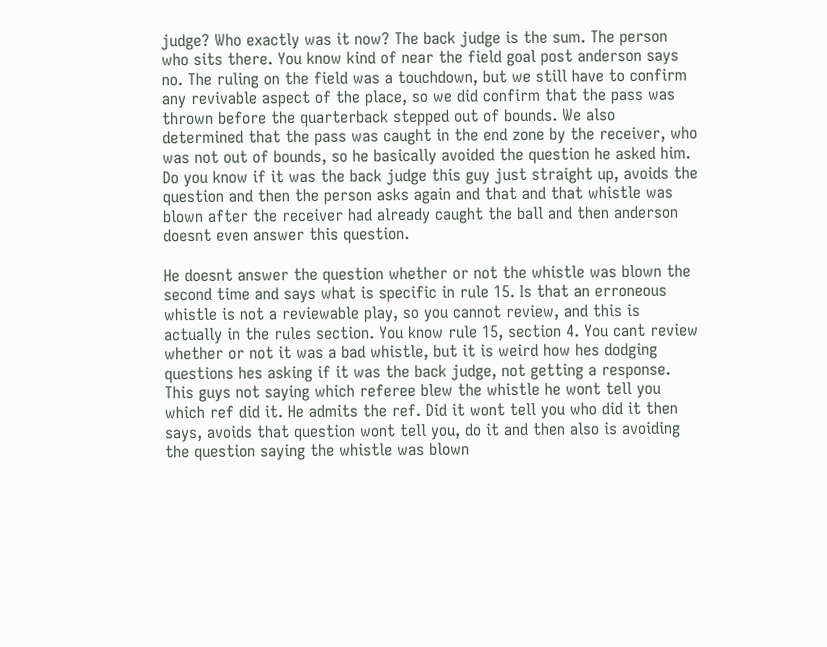judge? Who exactly was it now? The back judge is the sum. The person who sits there. You know kind of near the field goal post anderson says no. The ruling on the field was a touchdown, but we still have to confirm any revivable aspect of the place, so we did confirm that the pass was thrown before the quarterback stepped out of bounds. We also determined that the pass was caught in the end zone by the receiver, who was not out of bounds, so he basically avoided the question he asked him. Do you know if it was the back judge this guy just straight up, avoids the question and then the person asks again and that and that whistle was blown after the receiver had already caught the ball and then anderson doesnt even answer this question.

He doesnt answer the question whether or not the whistle was blown the second time and says what is specific in rule 15. Is that an erroneous whistle is not a reviewable play, so you cannot review, and this is actually in the rules section. You know rule 15, section 4. You cant review whether or not it was a bad whistle, but it is weird how hes dodging questions hes asking if it was the back judge, not getting a response. This guys not saying which referee blew the whistle he wont tell you which ref did it. He admits the ref. Did it wont tell you who did it then says, avoids that question wont tell you, do it and then also is avoiding the question saying the whistle was blown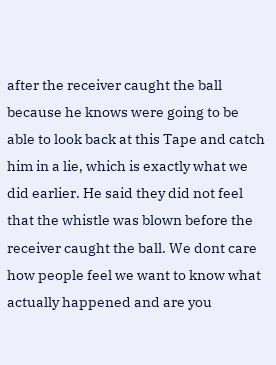after the receiver caught the ball because he knows were going to be able to look back at this Tape and catch him in a lie, which is exactly what we did earlier. He said they did not feel that the whistle was blown before the receiver caught the ball. We dont care how people feel we want to know what actually happened and are you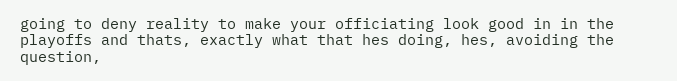going to deny reality to make your officiating look good in in the playoffs and thats, exactly what that hes doing, hes, avoiding the question,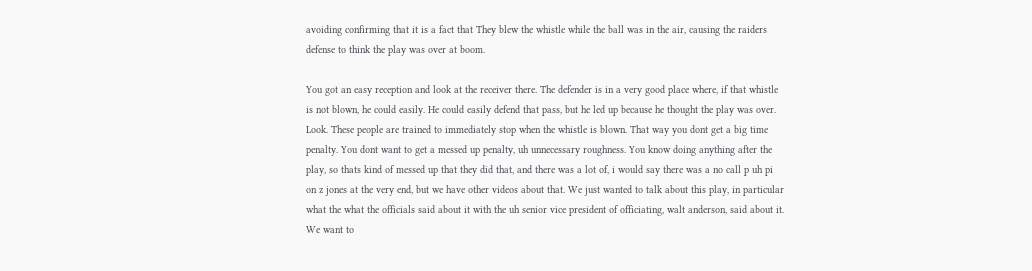avoiding confirming that it is a fact that They blew the whistle while the ball was in the air, causing the raiders defense to think the play was over at boom.

You got an easy reception and look at the receiver there. The defender is in a very good place where, if that whistle is not blown, he could easily. He could easily defend that pass, but he led up because he thought the play was over. Look. These people are trained to immediately stop when the whistle is blown. That way you dont get a big time penalty. You dont want to get a messed up penalty, uh unnecessary roughness. You know doing anything after the play, so thats kind of messed up that they did that, and there was a lot of, i would say there was a no call p uh pi on z jones at the very end, but we have other videos about that. We just wanted to talk about this play, in particular what the what the officials said about it with the uh senior vice president of officiating, walt anderson, said about it. We want to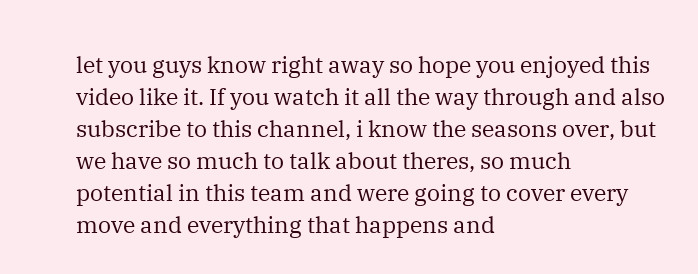let you guys know right away so hope you enjoyed this video like it. If you watch it all the way through and also subscribe to this channel, i know the seasons over, but we have so much to talk about theres, so much potential in this team and were going to cover every move and everything that happens and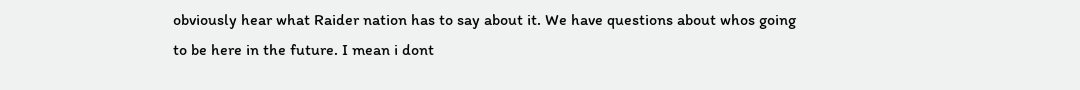obviously hear what Raider nation has to say about it. We have questions about whos going to be here in the future. I mean i dont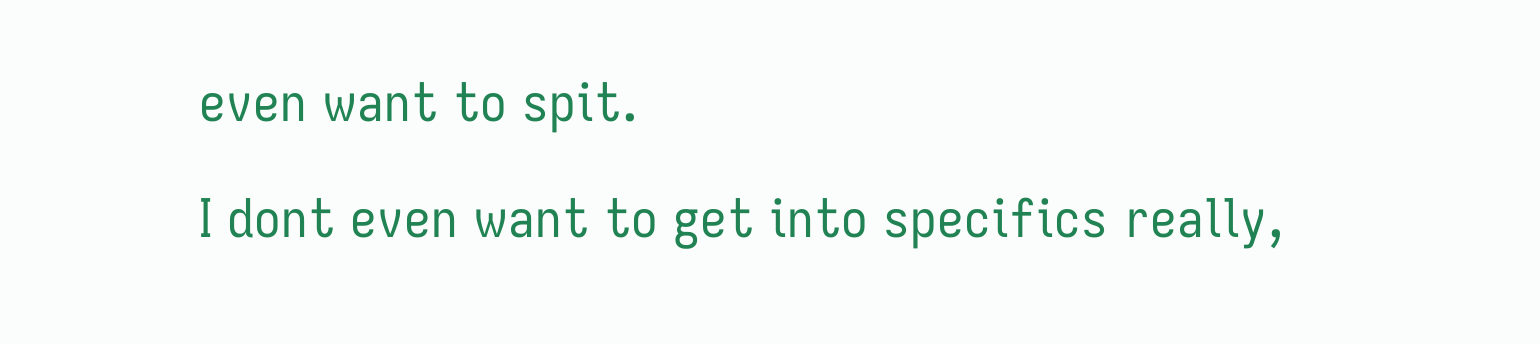even want to spit.

I dont even want to get into specifics really,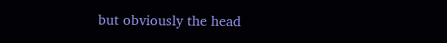but obviously the head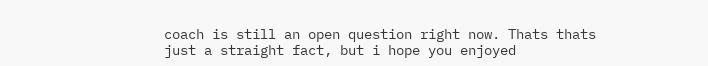coach is still an open question right now. Thats thats just a straight fact, but i hope you enjoyed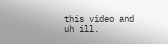this video and uh ill.